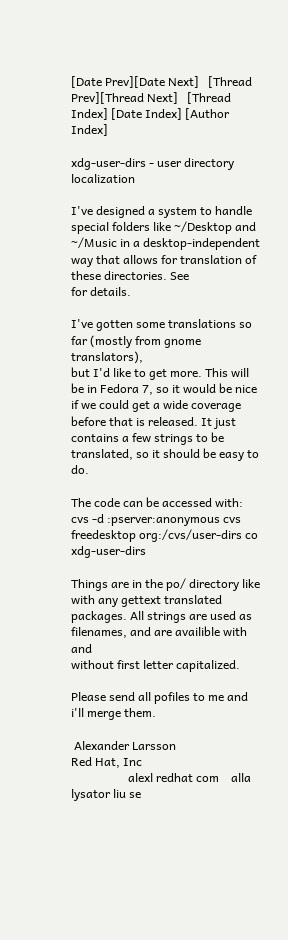[Date Prev][Date Next]   [Thread Prev][Thread Next]   [Thread Index] [Date Index] [Author Index]

xdg-user-dirs - user directory localization

I've designed a system to handle special folders like ~/Desktop and
~/Music in a desktop-independent way that allows for translation of
these directories. See
for details.

I've gotten some translations so far (mostly from gnome translators),
but I'd like to get more. This will be in Fedora 7, so it would be nice
if we could get a wide coverage before that is released. It just
contains a few strings to be translated, so it should be easy to do.

The code can be accessed with:
cvs -d :pserver:anonymous cvs freedesktop org:/cvs/user-dirs co xdg-user-dirs

Things are in the po/ directory like with any gettext translated
packages. All strings are used as filenames, and are availible with and
without first letter capitalized.

Please send all pofiles to me and i'll merge them.

 Alexander Larsson                                            Red Hat, Inc
                   alexl redhat com    alla lysator liu se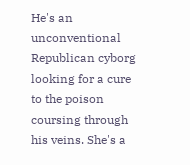He's an unconventional Republican cyborg looking for a cure to the poison
coursing through his veins. She's a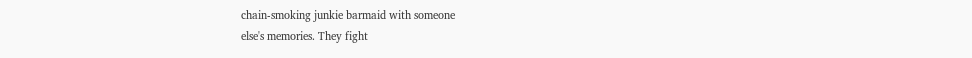chain-smoking junkie barmaid with someone
else's memories. They fight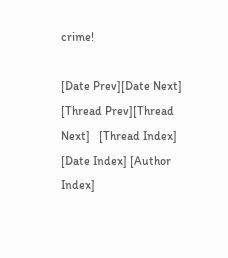crime!

[Date Prev][Date Next]   [Thread Prev][Thread Next]   [Thread Index] [Date Index] [Author Index]